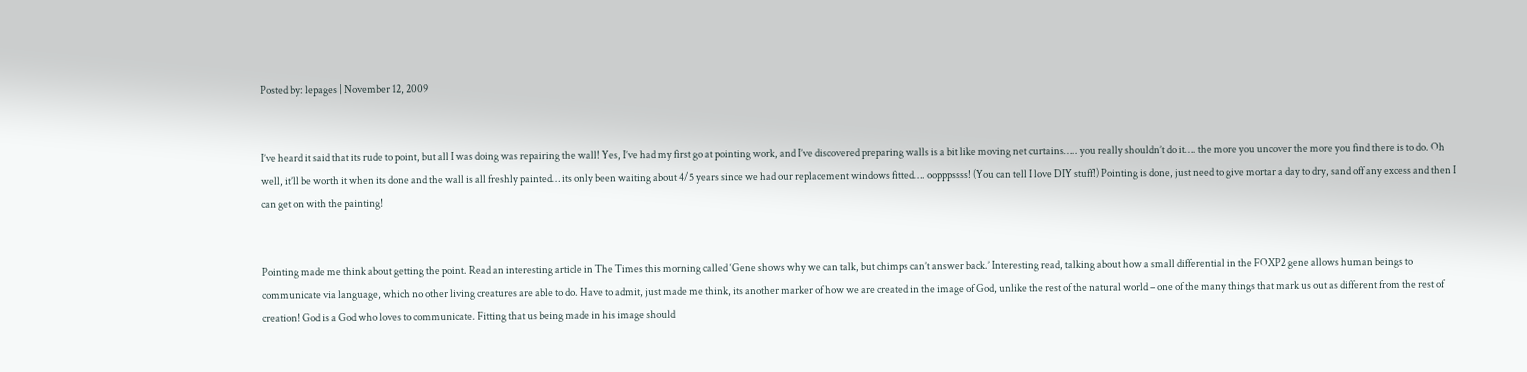Posted by: lepages | November 12, 2009


I’ve heard it said that its rude to point, but all I was doing was repairing the wall! Yes, I’ve had my first go at pointing work, and I’ve discovered preparing walls is a bit like moving net curtains….. you really shouldn’t do it…. the more you uncover the more you find there is to do. Oh well, it’ll be worth it when its done and the wall is all freshly painted… its only been waiting about 4/5 years since we had our replacement windows fitted…. oopppssss! (You can tell I love DIY stuff!) Pointing is done, just need to give mortar a day to dry, sand off any excess and then I can get on with the painting!


Pointing made me think about getting the point. Read an interesting article in The Times this morning called ‘Gene shows why we can talk, but chimps can’t answer back.’ Interesting read, talking about how a small differential in the FOXP2 gene allows human beings to communicate via language, which no other living creatures are able to do. Have to admit, just made me think, its another marker of how we are created in the image of God, unlike the rest of the natural world – one of the many things that mark us out as different from the rest of creation! God is a God who loves to communicate. Fitting that us being made in his image should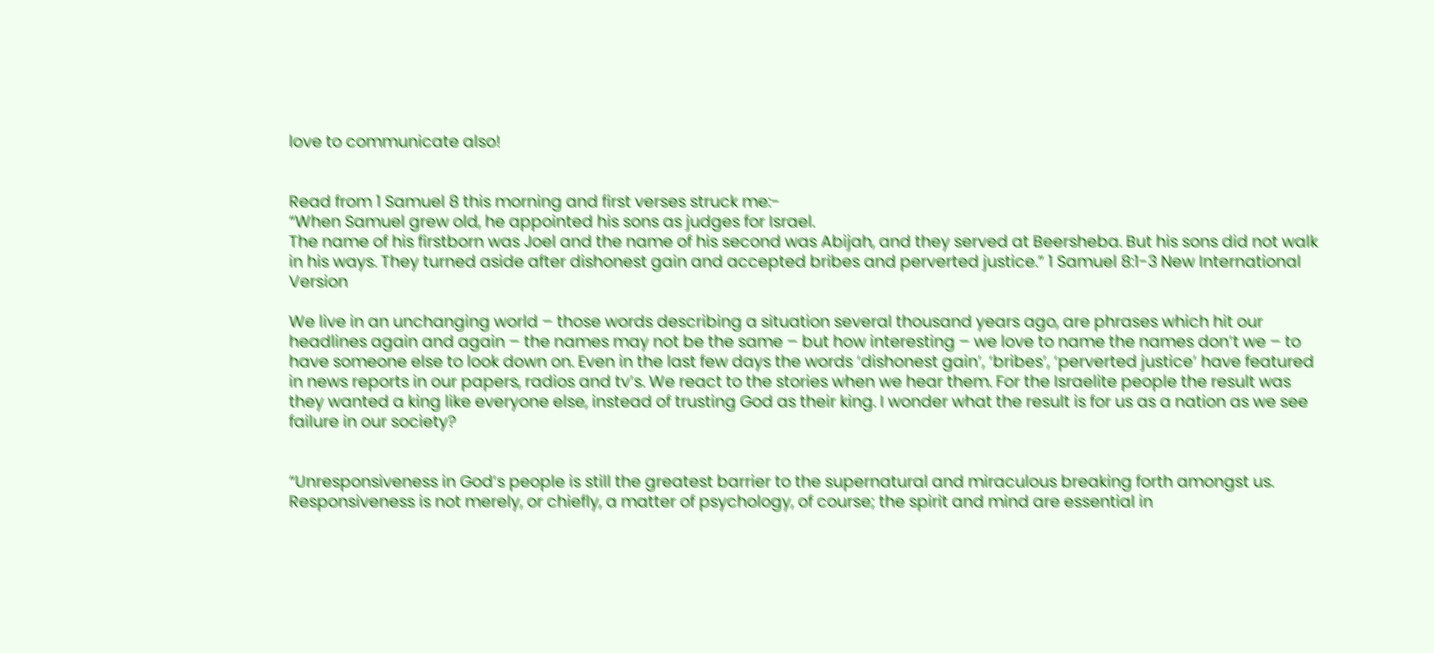love to communicate also!


Read from 1 Samuel 8 this morning and first verses struck me:-
“When Samuel grew old, he appointed his sons as judges for Israel.
The name of his firstborn was Joel and the name of his second was Abijah, and they served at Beersheba. But his sons did not walk in his ways. They turned aside after dishonest gain and accepted bribes and perverted justice.” 1 Samuel 8:1-3 New International Version

We live in an unchanging world – those words describing a situation several thousand years ago, are phrases which hit our headlines again and again – the names may not be the same – but how interesting – we love to name the names don’t we – to have someone else to look down on. Even in the last few days the words ‘dishonest gain’, ‘bribes’, ‘perverted justice’ have featured in news reports in our papers, radios and tv’s. We react to the stories when we hear them. For the Israelite people the result was they wanted a king like everyone else, instead of trusting God as their king. I wonder what the result is for us as a nation as we see failure in our society?


“Unresponsiveness in God’s people is still the greatest barrier to the supernatural and miraculous breaking forth amongst us. Responsiveness is not merely, or chiefly, a matter of psychology, of course; the spirit and mind are essential in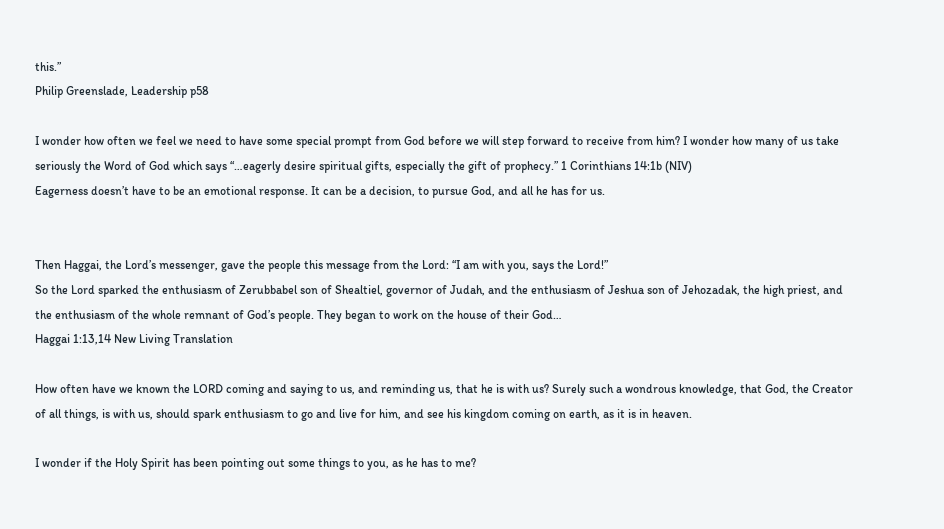this.”
Philip Greenslade, Leadership p58

I wonder how often we feel we need to have some special prompt from God before we will step forward to receive from him? I wonder how many of us take seriously the Word of God which says “…eagerly desire spiritual gifts, especially the gift of prophecy.” 1 Corinthians 14:1b (NIV)
Eagerness doesn’t have to be an emotional response. It can be a decision, to pursue God, and all he has for us.


Then Haggai, the Lord’s messenger, gave the people this message from the Lord: “I am with you, says the Lord!”
So the Lord sparked the enthusiasm of Zerubbabel son of Shealtiel, governor of Judah, and the enthusiasm of Jeshua son of Jehozadak, the high priest, and the enthusiasm of the whole remnant of God’s people. They began to work on the house of their God…
Haggai 1:13,14 New Living Translation

How often have we known the LORD coming and saying to us, and reminding us, that he is with us? Surely such a wondrous knowledge, that God, the Creator of all things, is with us, should spark enthusiasm to go and live for him, and see his kingdom coming on earth, as it is in heaven.

I wonder if the Holy Spirit has been pointing out some things to you, as he has to me?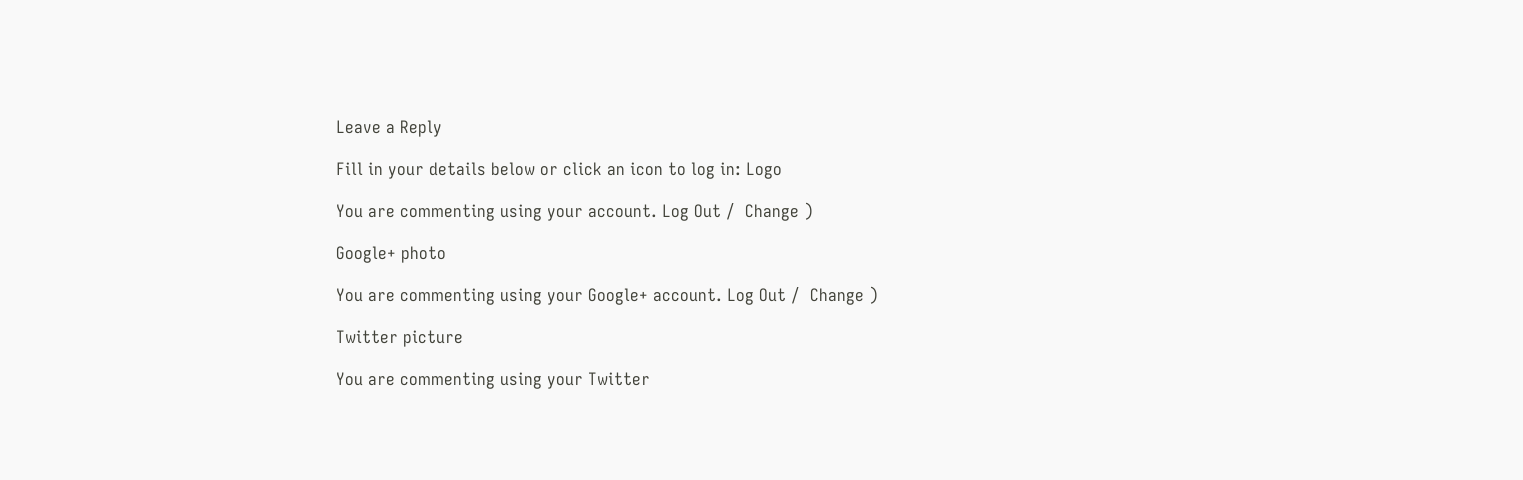Leave a Reply

Fill in your details below or click an icon to log in: Logo

You are commenting using your account. Log Out /  Change )

Google+ photo

You are commenting using your Google+ account. Log Out /  Change )

Twitter picture

You are commenting using your Twitter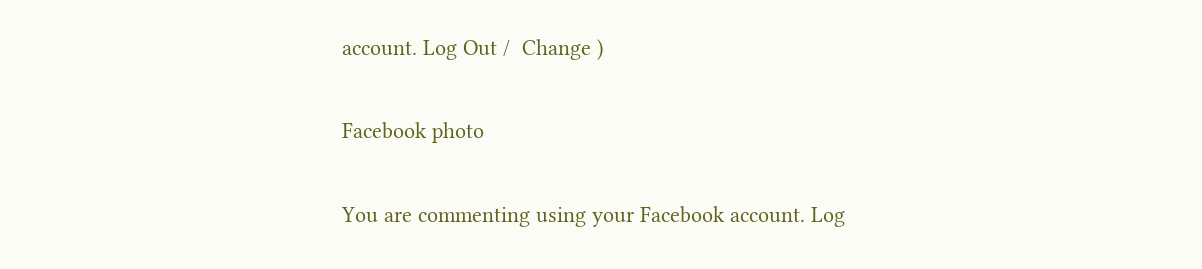account. Log Out /  Change )

Facebook photo

You are commenting using your Facebook account. Log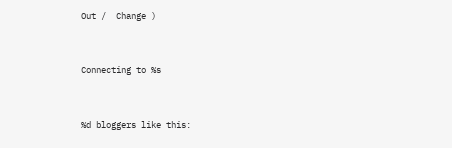Out /  Change )


Connecting to %s


%d bloggers like this: